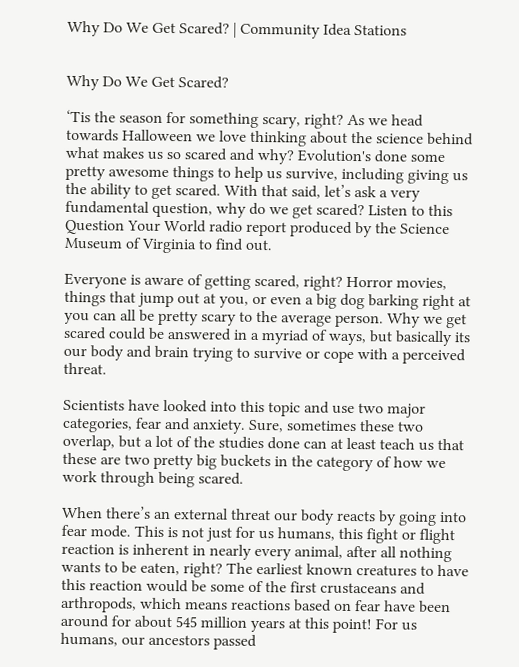Why Do We Get Scared? | Community Idea Stations


Why Do We Get Scared?

‘Tis the season for something scary, right? As we head towards Halloween we love thinking about the science behind what makes us so scared and why? Evolution's done some pretty awesome things to help us survive, including giving us the ability to get scared. With that said, let’s ask a very fundamental question, why do we get scared? Listen to this Question Your World radio report produced by the Science Museum of Virginia to find out.

Everyone is aware of getting scared, right? Horror movies, things that jump out at you, or even a big dog barking right at you can all be pretty scary to the average person. Why we get scared could be answered in a myriad of ways, but basically its our body and brain trying to survive or cope with a perceived threat.

Scientists have looked into this topic and use two major categories, fear and anxiety. Sure, sometimes these two overlap, but a lot of the studies done can at least teach us that these are two pretty big buckets in the category of how we work through being scared.

When there’s an external threat our body reacts by going into fear mode. This is not just for us humans, this fight or flight reaction is inherent in nearly every animal, after all nothing wants to be eaten, right? The earliest known creatures to have this reaction would be some of the first crustaceans and arthropods, which means reactions based on fear have been around for about 545 million years at this point! For us humans, our ancestors passed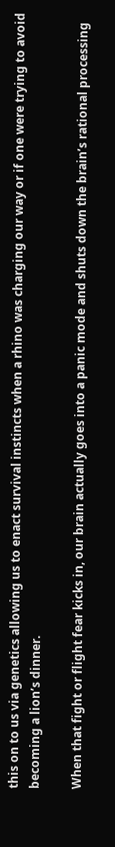this on to us via genetics allowing us to enact survival instincts when a rhino was charging our way or if one were trying to avoid becoming a lion’s dinner.

When that fight or flight fear kicks in, our brain actually goes into a panic mode and shuts down the brain’s rational processing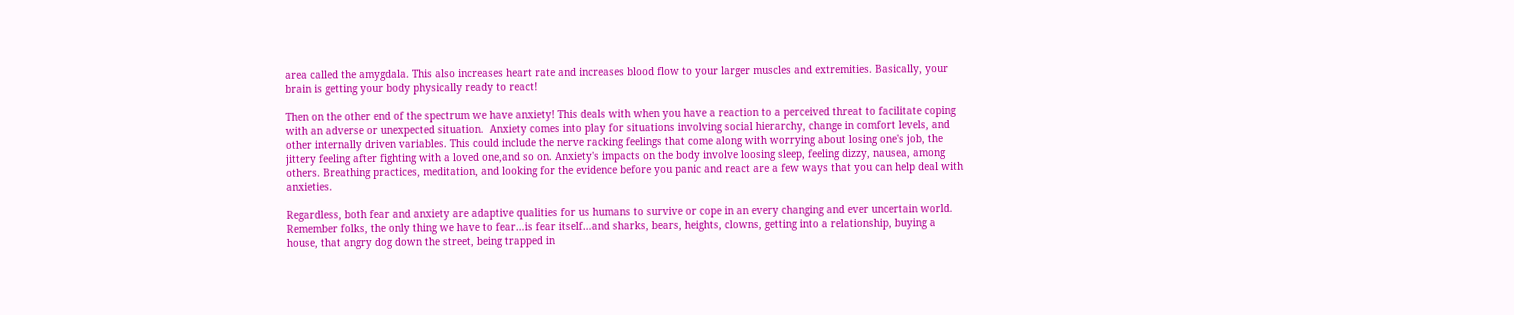area called the amygdala. This also increases heart rate and increases blood flow to your larger muscles and extremities. Basically, your brain is getting your body physically ready to react!

Then on the other end of the spectrum we have anxiety! This deals with when you have a reaction to a perceived threat to facilitate coping with an adverse or unexpected situation.  Anxiety comes into play for situations involving social hierarchy, change in comfort levels, and other internally driven variables. This could include the nerve racking feelings that come along with worrying about losing one's job, the jittery feeling after fighting with a loved one,and so on. Anxiety's impacts on the body involve loosing sleep, feeling dizzy, nausea, among others. Breathing practices, meditation, and looking for the evidence before you panic and react are a few ways that you can help deal with anxieties.

Regardless, both fear and anxiety are adaptive qualities for us humans to survive or cope in an every changing and ever uncertain world. Remember folks, the only thing we have to fear…is fear itself…and sharks, bears, heights, clowns, getting into a relationship, buying a house, that angry dog down the street, being trapped in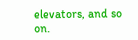elevators, and so on.